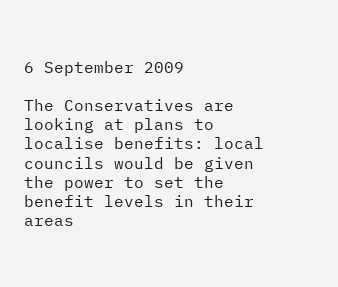6 September 2009

The Conservatives are looking at plans to localise benefits: local councils would be given the power to set the benefit levels in their areas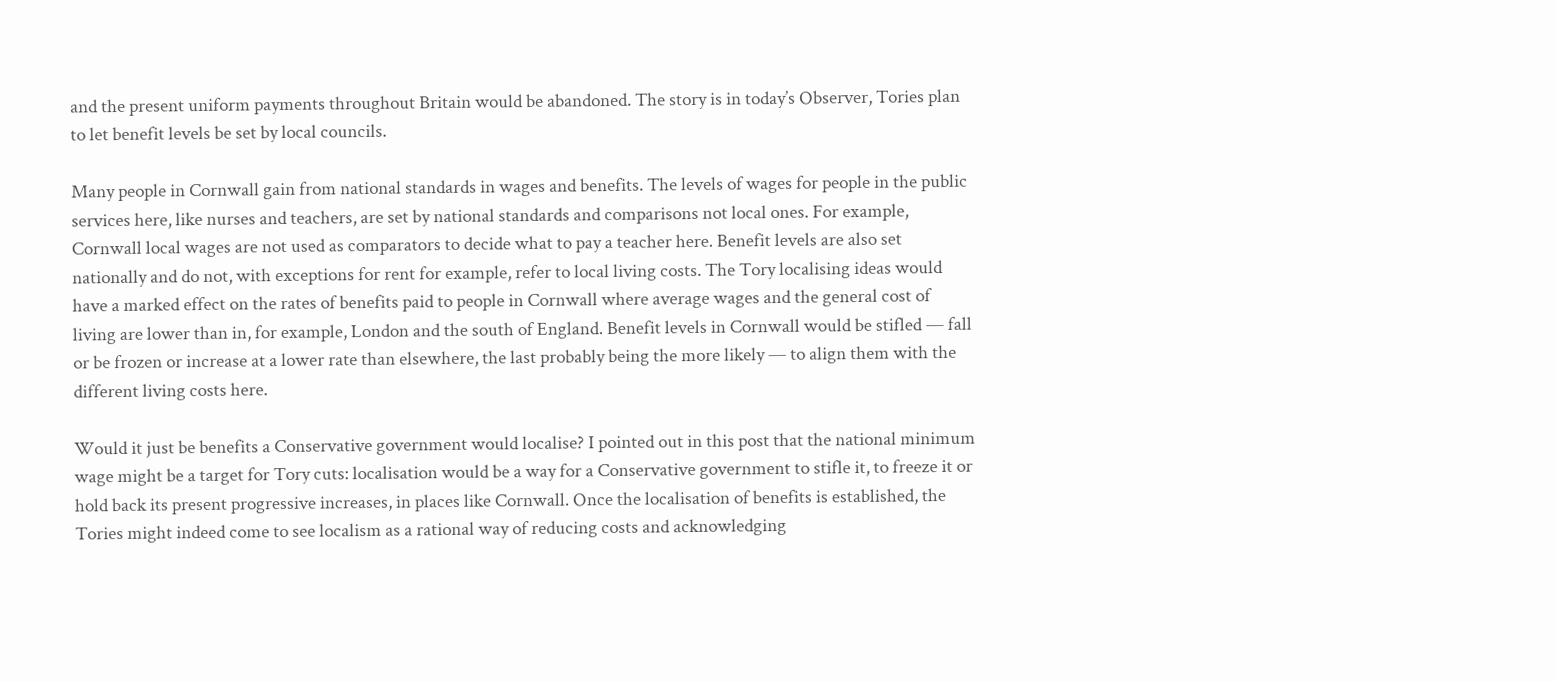and the present uniform payments throughout Britain would be abandoned. The story is in today’s Observer, Tories plan to let benefit levels be set by local councils.

Many people in Cornwall gain from national standards in wages and benefits. The levels of wages for people in the public services here, like nurses and teachers, are set by national standards and comparisons not local ones. For example, Cornwall local wages are not used as comparators to decide what to pay a teacher here. Benefit levels are also set nationally and do not, with exceptions for rent for example, refer to local living costs. The Tory localising ideas would have a marked effect on the rates of benefits paid to people in Cornwall where average wages and the general cost of living are lower than in, for example, London and the south of England. Benefit levels in Cornwall would be stifled — fall or be frozen or increase at a lower rate than elsewhere, the last probably being the more likely — to align them with the different living costs here.

Would it just be benefits a Conservative government would localise? I pointed out in this post that the national minimum wage might be a target for Tory cuts: localisation would be a way for a Conservative government to stifle it, to freeze it or hold back its present progressive increases, in places like Cornwall. Once the localisation of benefits is established, the Tories might indeed come to see localism as a rational way of reducing costs and acknowledging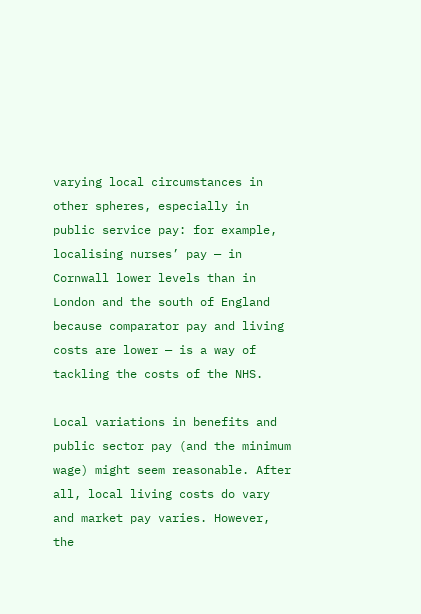varying local circumstances in other spheres, especially in public service pay: for example, localising nurses’ pay — in Cornwall lower levels than in London and the south of England because comparator pay and living costs are lower — is a way of tackling the costs of the NHS.

Local variations in benefits and public sector pay (and the minimum wage) might seem reasonable. After all, local living costs do vary and market pay varies. However, the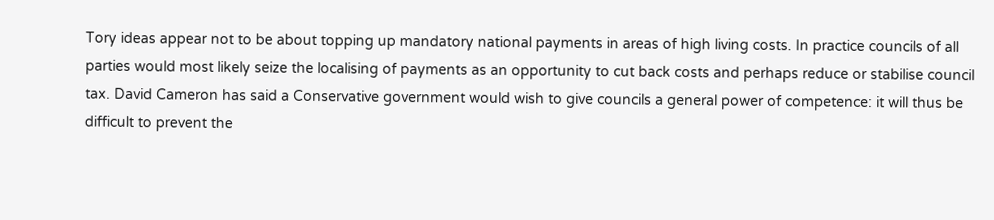Tory ideas appear not to be about topping up mandatory national payments in areas of high living costs. In practice councils of all parties would most likely seize the localising of payments as an opportunity to cut back costs and perhaps reduce or stabilise council tax. David Cameron has said a Conservative government would wish to give councils a general power of competence: it will thus be difficult to prevent the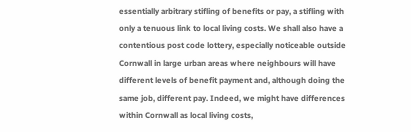essentially arbitrary stifling of benefits or pay, a stifling with only a tenuous link to local living costs. We shall also have a contentious post code lottery, especially noticeable outside Cornwall in large urban areas where neighbours will have different levels of benefit payment and, although doing the same job, different pay. Indeed, we might have differences within Cornwall as local living costs,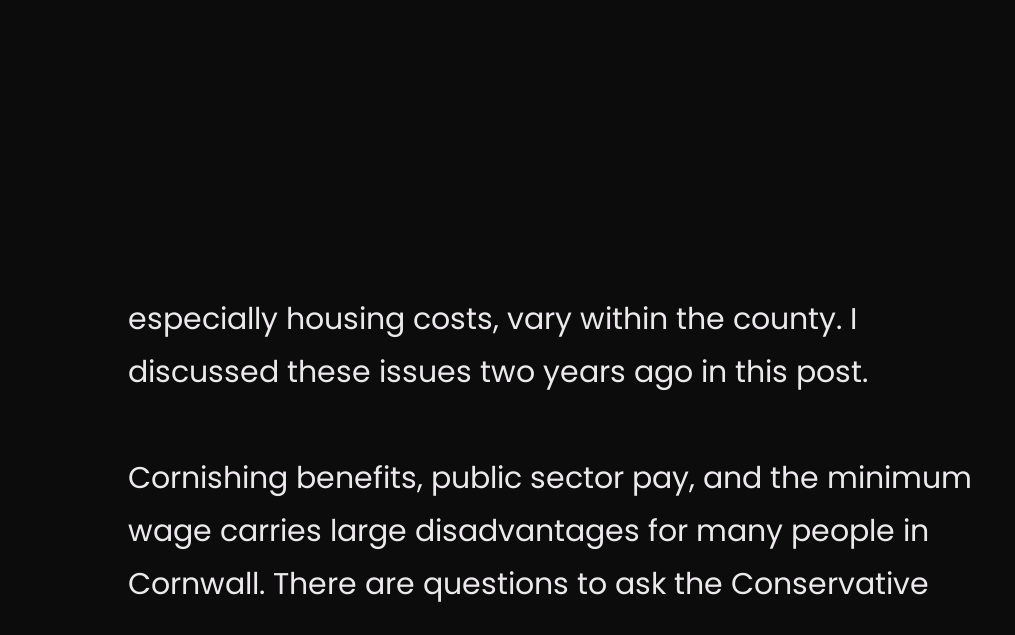especially housing costs, vary within the county. I discussed these issues two years ago in this post.

Cornishing benefits, public sector pay, and the minimum wage carries large disadvantages for many people in Cornwall. There are questions to ask the Conservative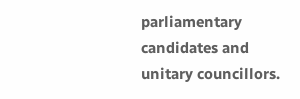parliamentary candidates and unitary councillors.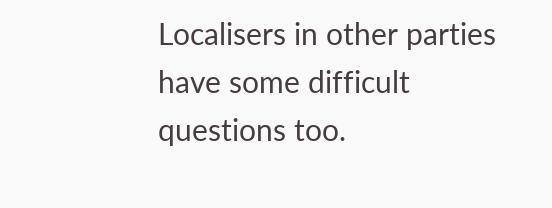Localisers in other parties have some difficult questions too.